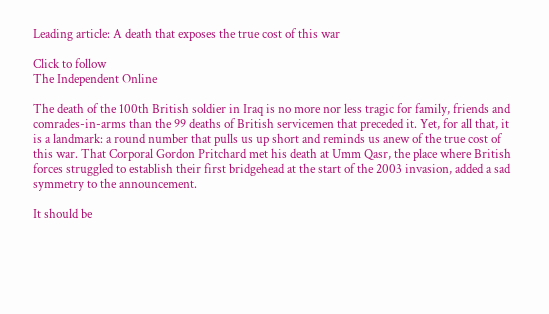Leading article: A death that exposes the true cost of this war

Click to follow
The Independent Online

The death of the 100th British soldier in Iraq is no more nor less tragic for family, friends and comrades-in-arms than the 99 deaths of British servicemen that preceded it. Yet, for all that, it is a landmark: a round number that pulls us up short and reminds us anew of the true cost of this war. That Corporal Gordon Pritchard met his death at Umm Qasr, the place where British forces struggled to establish their first bridgehead at the start of the 2003 invasion, added a sad symmetry to the announcement.

It should be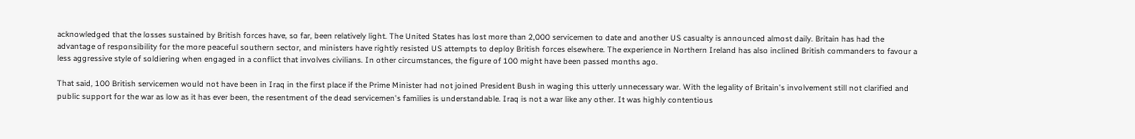acknowledged that the losses sustained by British forces have, so far, been relatively light. The United States has lost more than 2,000 servicemen to date and another US casualty is announced almost daily. Britain has had the advantage of responsibility for the more peaceful southern sector, and ministers have rightly resisted US attempts to deploy British forces elsewhere. The experience in Northern Ireland has also inclined British commanders to favour a less aggressive style of soldiering when engaged in a conflict that involves civilians. In other circumstances, the figure of 100 might have been passed months ago.

That said, 100 British servicemen would not have been in Iraq in the first place if the Prime Minister had not joined President Bush in waging this utterly unnecessary war. With the legality of Britain's involvement still not clarified and public support for the war as low as it has ever been, the resentment of the dead servicemen's families is understandable. Iraq is not a war like any other. It was highly contentious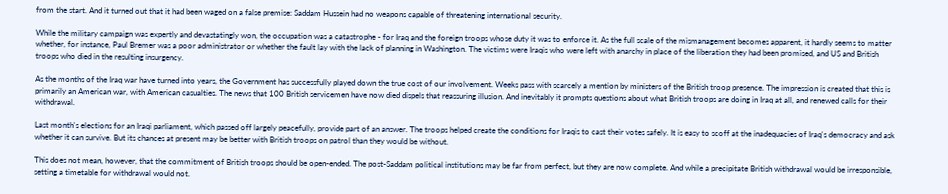from the start. And it turned out that it had been waged on a false premise: Saddam Hussein had no weapons capable of threatening international security.

While the military campaign was expertly and devastatingly won, the occupation was a catastrophe - for Iraq and the foreign troops whose duty it was to enforce it. As the full scale of the mismanagement becomes apparent, it hardly seems to matter whether, for instance, Paul Bremer was a poor administrator or whether the fault lay with the lack of planning in Washington. The victims were Iraqis who were left with anarchy in place of the liberation they had been promised, and US and British troops who died in the resulting insurgency.

As the months of the Iraq war have turned into years, the Government has successfully played down the true cost of our involvement. Weeks pass with scarcely a mention by ministers of the British troop presence. The impression is created that this is primarily an American war, with American casualties. The news that 100 British servicemen have now died dispels that reassuring illusion. And inevitably it prompts questions about what British troops are doing in Iraq at all, and renewed calls for their withdrawal.

Last month's elections for an Iraqi parliament, which passed off largely peacefully, provide part of an answer. The troops helped create the conditions for Iraqis to cast their votes safely. It is easy to scoff at the inadequacies of Iraq's democracy and ask whether it can survive. But its chances at present may be better with British troops on patrol than they would be without.

This does not mean, however, that the commitment of British troops should be open-ended. The post-Saddam political institutions may be far from perfect, but they are now complete. And while a precipitate British withdrawal would be irresponsible, setting a timetable for withdrawal would not.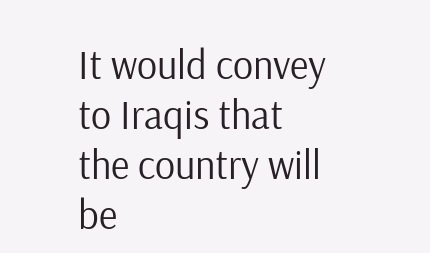It would convey to Iraqis that the country will be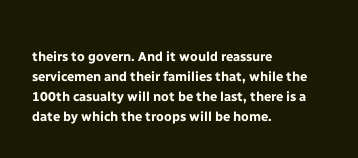theirs to govern. And it would reassure servicemen and their families that, while the 100th casualty will not be the last, there is a date by which the troops will be home.